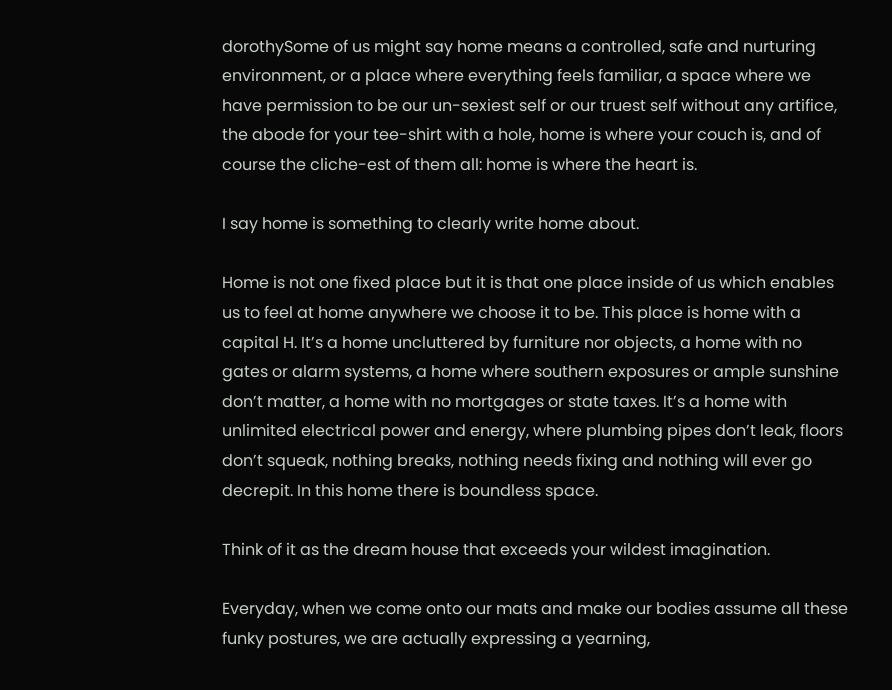dorothySome of us might say home means a controlled, safe and nurturing environment, or a place where everything feels familiar, a space where we have permission to be our un-sexiest self or our truest self without any artifice, the abode for your tee-shirt with a hole, home is where your couch is, and of course the cliche-est of them all: home is where the heart is.

I say home is something to clearly write home about.

Home is not one fixed place but it is that one place inside of us which enables us to feel at home anywhere we choose it to be. This place is home with a capital H. It’s a home uncluttered by furniture nor objects, a home with no gates or alarm systems, a home where southern exposures or ample sunshine don’t matter, a home with no mortgages or state taxes. It’s a home with unlimited electrical power and energy, where plumbing pipes don’t leak, floors don’t squeak, nothing breaks, nothing needs fixing and nothing will ever go decrepit. In this home there is boundless space.

Think of it as the dream house that exceeds your wildest imagination.

Everyday, when we come onto our mats and make our bodies assume all these funky postures, we are actually expressing a yearning,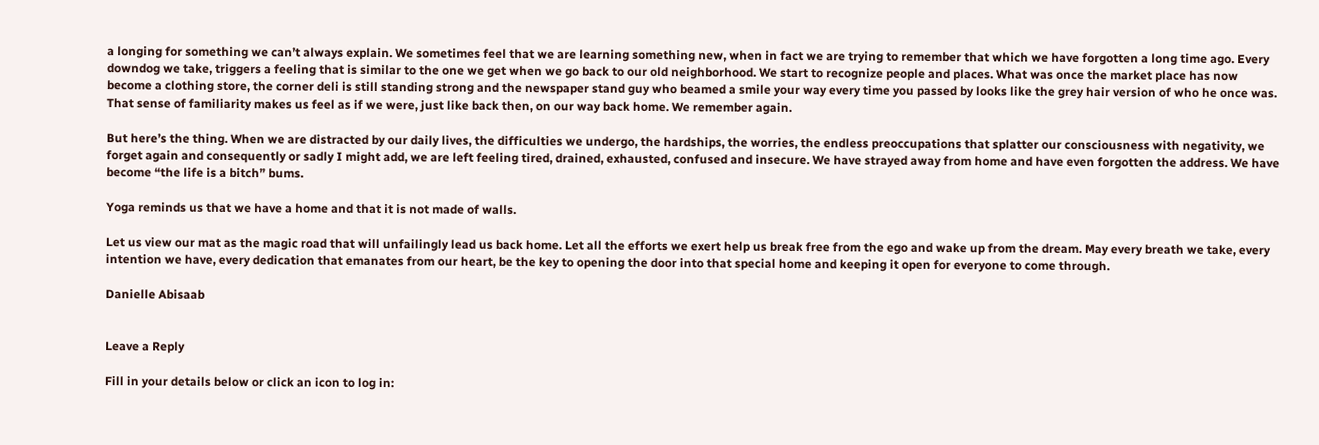a longing for something we can’t always explain. We sometimes feel that we are learning something new, when in fact we are trying to remember that which we have forgotten a long time ago. Every downdog we take, triggers a feeling that is similar to the one we get when we go back to our old neighborhood. We start to recognize people and places. What was once the market place has now become a clothing store, the corner deli is still standing strong and the newspaper stand guy who beamed a smile your way every time you passed by looks like the grey hair version of who he once was. That sense of familiarity makes us feel as if we were, just like back then, on our way back home. We remember again.

But here’s the thing. When we are distracted by our daily lives, the difficulties we undergo, the hardships, the worries, the endless preoccupations that splatter our consciousness with negativity, we forget again and consequently or sadly I might add, we are left feeling tired, drained, exhausted, confused and insecure. We have strayed away from home and have even forgotten the address. We have become “the life is a bitch” bums.

Yoga reminds us that we have a home and that it is not made of walls.

Let us view our mat as the magic road that will unfailingly lead us back home. Let all the efforts we exert help us break free from the ego and wake up from the dream. May every breath we take, every intention we have, every dedication that emanates from our heart, be the key to opening the door into that special home and keeping it open for everyone to come through.

Danielle Abisaab


Leave a Reply

Fill in your details below or click an icon to log in: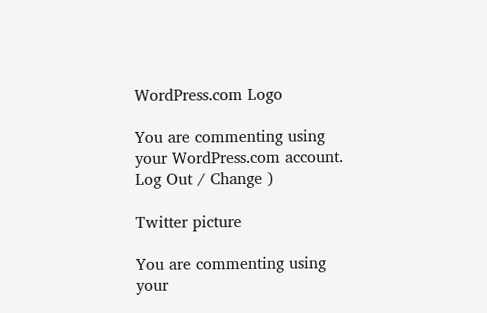WordPress.com Logo

You are commenting using your WordPress.com account. Log Out / Change )

Twitter picture

You are commenting using your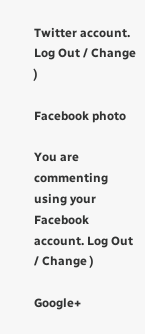Twitter account. Log Out / Change )

Facebook photo

You are commenting using your Facebook account. Log Out / Change )

Google+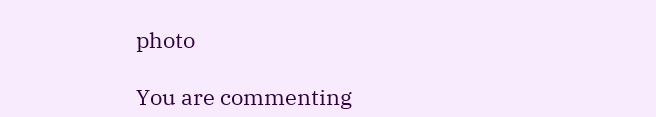photo

You are commenting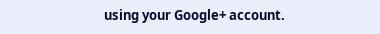using your Google+ account.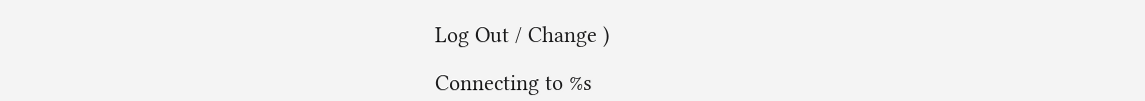Log Out / Change )

Connecting to %s